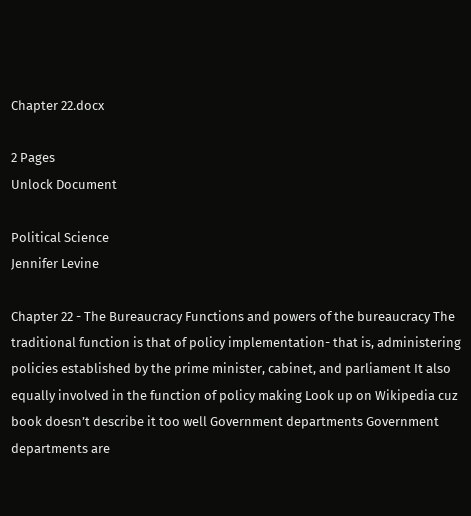Chapter 22.docx

2 Pages
Unlock Document

Political Science
Jennifer Levine

Chapter 22 - The Bureaucracy Functions and powers of the bureaucracy The traditional function is that of policy implementation- that is, administering policies established by the prime minister, cabinet, and parliament It also equally involved in the function of policy making Look up on Wikipedia cuz book doesn’t describe it too well Government departments Government departments are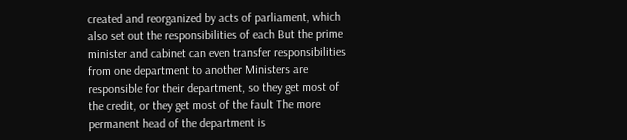created and reorganized by acts of parliament, which also set out the responsibilities of each But the prime minister and cabinet can even transfer responsibilities from one department to another Ministers are responsible for their department, so they get most of the credit, or they get most of the fault The more permanent head of the department is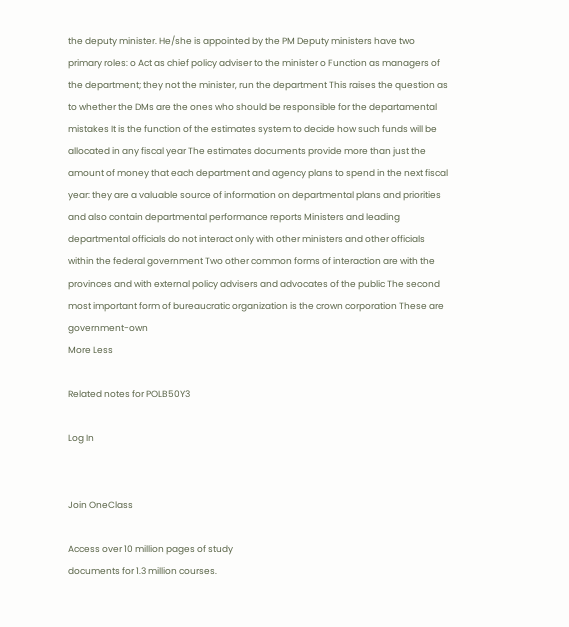the deputy minister. He/she is appointed by the PM Deputy ministers have two primary roles: o Act as chief policy adviser to the minister o Function as managers of the department; they not the minister, run the department This raises the question as to whether the DMs are the ones who should be responsible for the departamental mistakes It is the function of the estimates system to decide how such funds will be allocated in any fiscal year The estimates documents provide more than just the amount of money that each department and agency plans to spend in the next fiscal year: they are a valuable source of information on departmental plans and priorities and also contain departmental performance reports Ministers and leading departmental officials do not interact only with other ministers and other officials within the federal government Two other common forms of interaction are with the provinces and with external policy advisers and advocates of the public The second most important form of bureaucratic organization is the crown corporation These are government-own
More Less

Related notes for POLB50Y3

Log In


Join OneClass

Access over 10 million pages of study
documents for 1.3 million courses.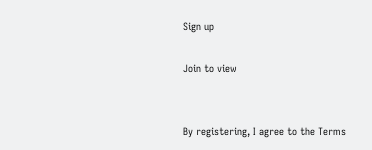Sign up

Join to view


By registering, I agree to the Terms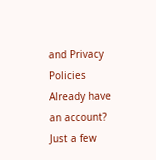and Privacy Policies
Already have an account?
Just a few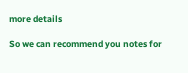more details

So we can recommend you notes for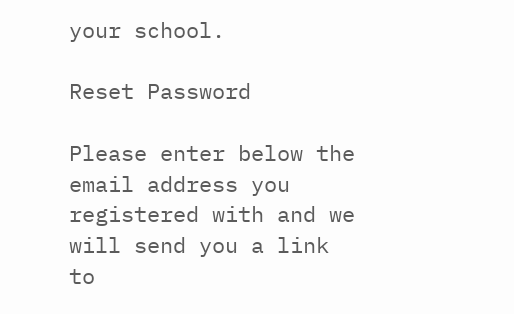your school.

Reset Password

Please enter below the email address you registered with and we will send you a link to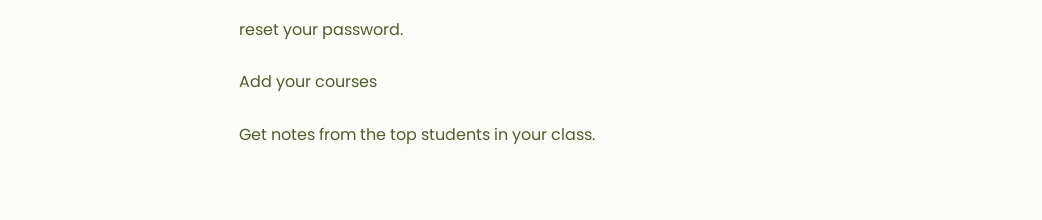reset your password.

Add your courses

Get notes from the top students in your class.